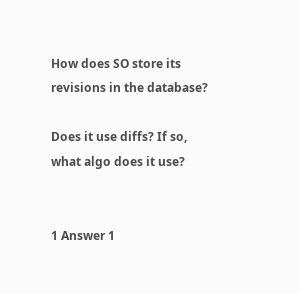How does SO store its revisions in the database?

Does it use diffs? If so, what algo does it use?


1 Answer 1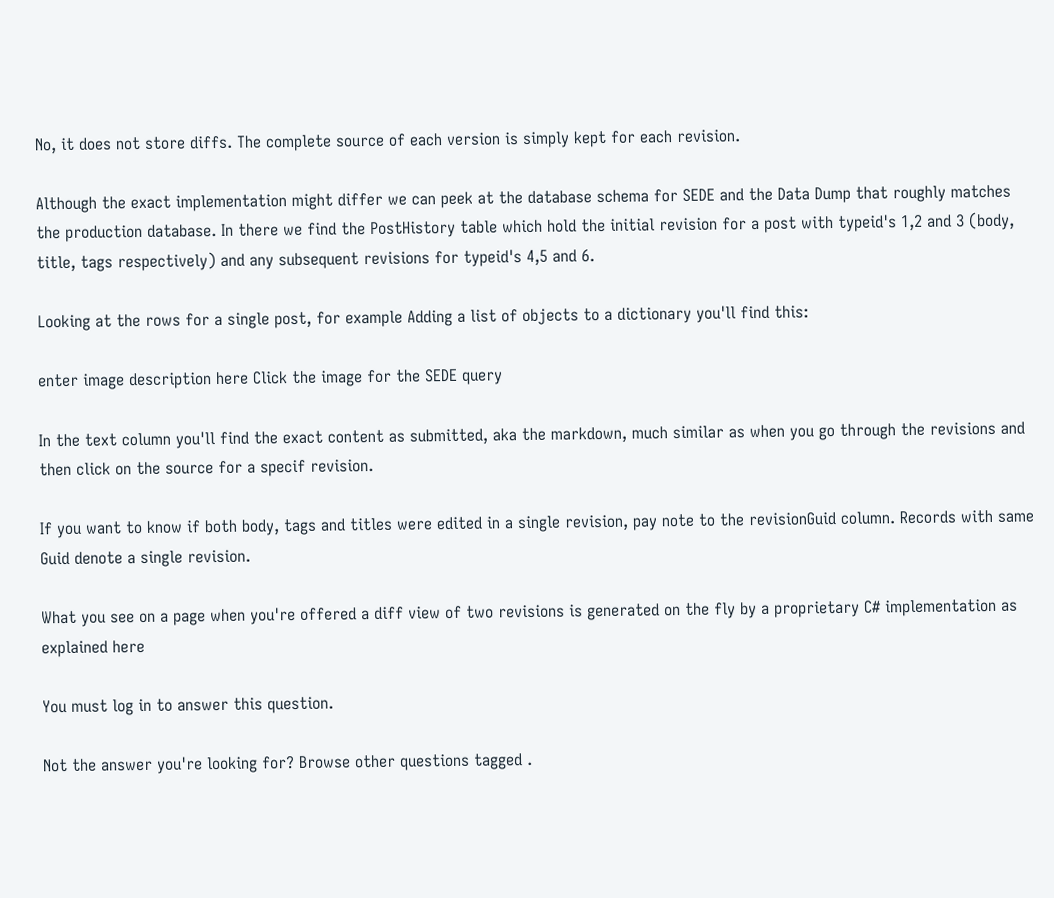No, it does not store diffs. The complete source of each version is simply kept for each revision.

Although the exact implementation might differ we can peek at the database schema for SEDE and the Data Dump that roughly matches the production database. In there we find the PostHistory table which hold the initial revision for a post with typeid's 1,2 and 3 (body, title, tags respectively) and any subsequent revisions for typeid's 4,5 and 6.

Looking at the rows for a single post, for example Adding a list of objects to a dictionary you'll find this:

enter image description here Click the image for the SEDE query

In the text column you'll find the exact content as submitted, aka the markdown, much similar as when you go through the revisions and then click on the source for a specif revision.

If you want to know if both body, tags and titles were edited in a single revision, pay note to the revisionGuid column. Records with same Guid denote a single revision.

What you see on a page when you're offered a diff view of two revisions is generated on the fly by a proprietary C# implementation as explained here

You must log in to answer this question.

Not the answer you're looking for? Browse other questions tagged .